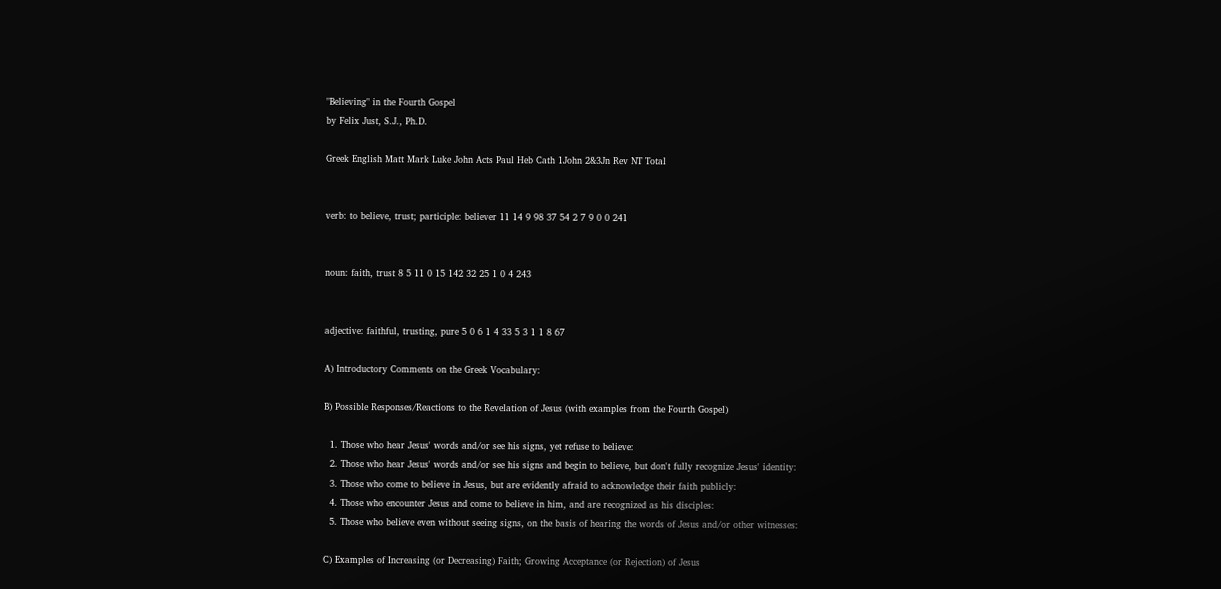"Believing" in the Fourth Gospel
by Felix Just, S.J., Ph.D.

Greek English Matt Mark Luke John Acts Paul Heb Cath 1John 2&3Jn Rev NT Total


verb: to believe, trust; participle: believer 11 14 9 98 37 54 2 7 9 0 0 241


noun: faith, trust 8 5 11 0 15 142 32 25 1 0 4 243


adjective: faithful, trusting, pure 5 0 6 1 4 33 5 3 1 1 8 67

A) Introductory Comments on the Greek Vocabulary:

B) Possible Responses/Reactions to the Revelation of Jesus (with examples from the Fourth Gospel)

  1. Those who hear Jesus' words and/or see his signs, yet refuse to believe:
  2. Those who hear Jesus' words and/or see his signs and begin to believe, but don't fully recognize Jesus' identity:
  3. Those who come to believe in Jesus, but are evidently afraid to acknowledge their faith publicly:
  4. Those who encounter Jesus and come to believe in him, and are recognized as his disciples:
  5. Those who believe even without seeing signs, on the basis of hearing the words of Jesus and/or other witnesses:

C) Examples of Increasing (or Decreasing) Faith; Growing Acceptance (or Rejection) of Jesus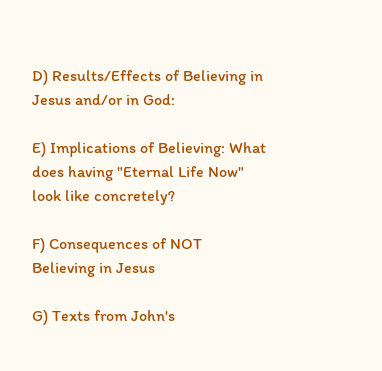D) Results/Effects of Believing in Jesus and/or in God:

E) Implications of Believing: What does having "Eternal Life Now" look like concretely?

F) Consequences of NOT Believing in Jesus

G) Texts from John's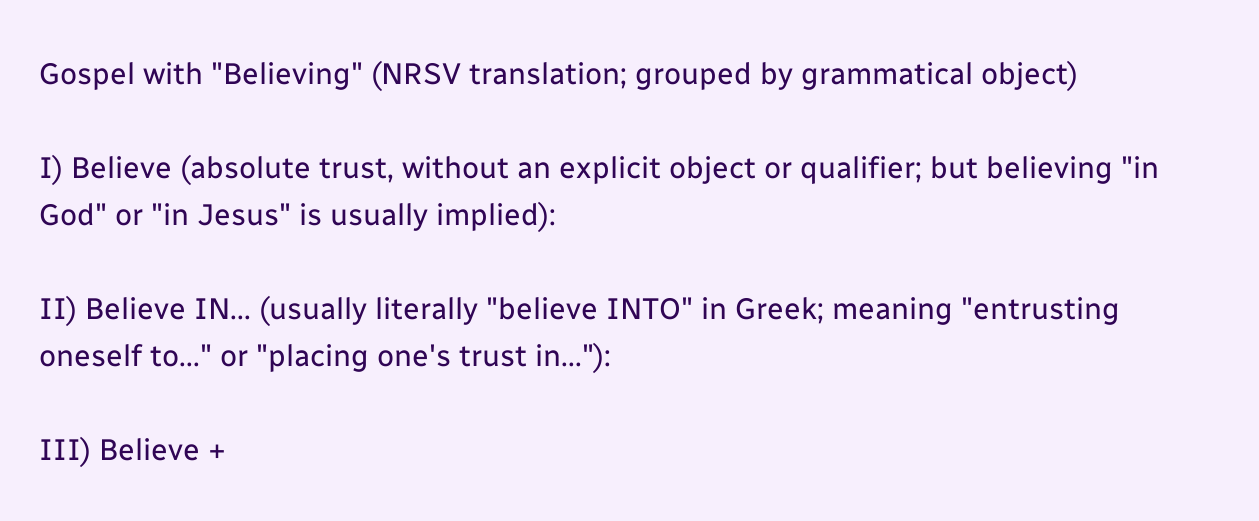Gospel with "Believing" (NRSV translation; grouped by grammatical object)

I) Believe (absolute trust, without an explicit object or qualifier; but believing "in God" or "in Jesus" is usually implied):

II) Believe IN... (usually literally "believe INTO" in Greek; meaning "entrusting oneself to..." or "placing one's trust in..."):

III) Believe +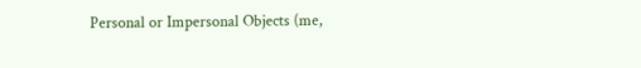Personal or Impersonal Objects (me,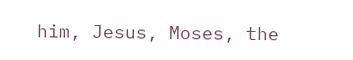him, Jesus, Moses, the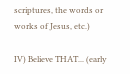scriptures, the words or works of Jesus, etc.)

IV) Believe THAT... (early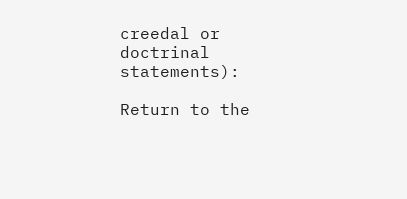creedal or doctrinal statements):

Return to the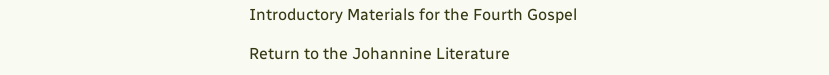Introductory Materials for the Fourth Gospel

Return to the Johannine Literature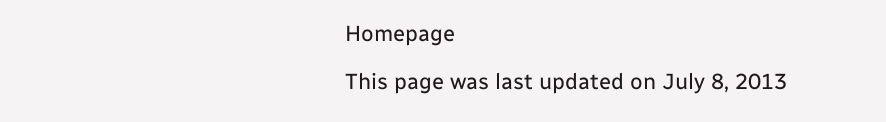Homepage

This page was last updated on July 8, 2013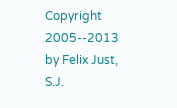Copyright 2005--2013 by Felix Just, S.J.